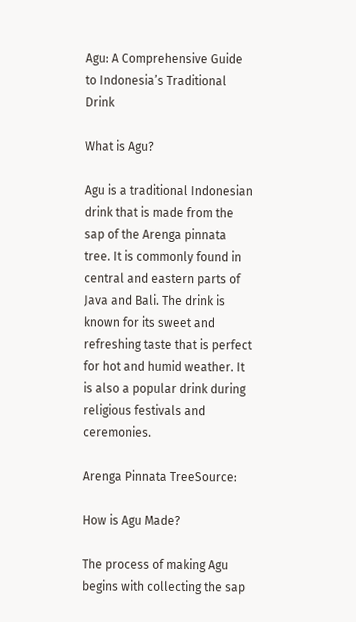Agu: A Comprehensive Guide to Indonesia’s Traditional Drink

What is Agu?

Agu is a traditional Indonesian drink that is made from the sap of the Arenga pinnata tree. It is commonly found in central and eastern parts of Java and Bali. The drink is known for its sweet and refreshing taste that is perfect for hot and humid weather. It is also a popular drink during religious festivals and ceremonies.

Arenga Pinnata TreeSource:

How is Agu Made?

The process of making Agu begins with collecting the sap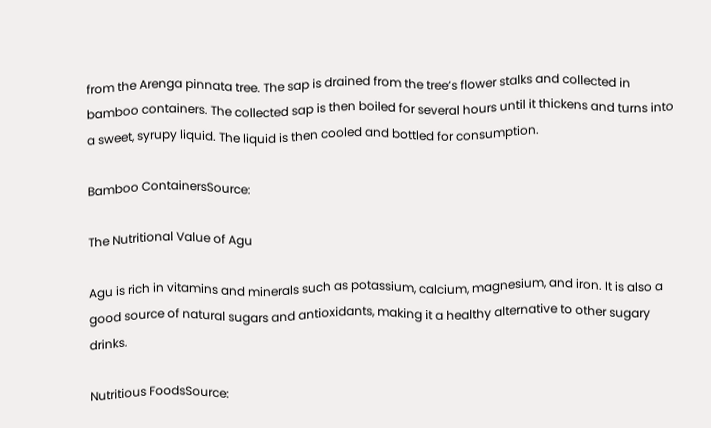from the Arenga pinnata tree. The sap is drained from the tree’s flower stalks and collected in bamboo containers. The collected sap is then boiled for several hours until it thickens and turns into a sweet, syrupy liquid. The liquid is then cooled and bottled for consumption.

Bamboo ContainersSource:

The Nutritional Value of Agu

Agu is rich in vitamins and minerals such as potassium, calcium, magnesium, and iron. It is also a good source of natural sugars and antioxidants, making it a healthy alternative to other sugary drinks.

Nutritious FoodsSource: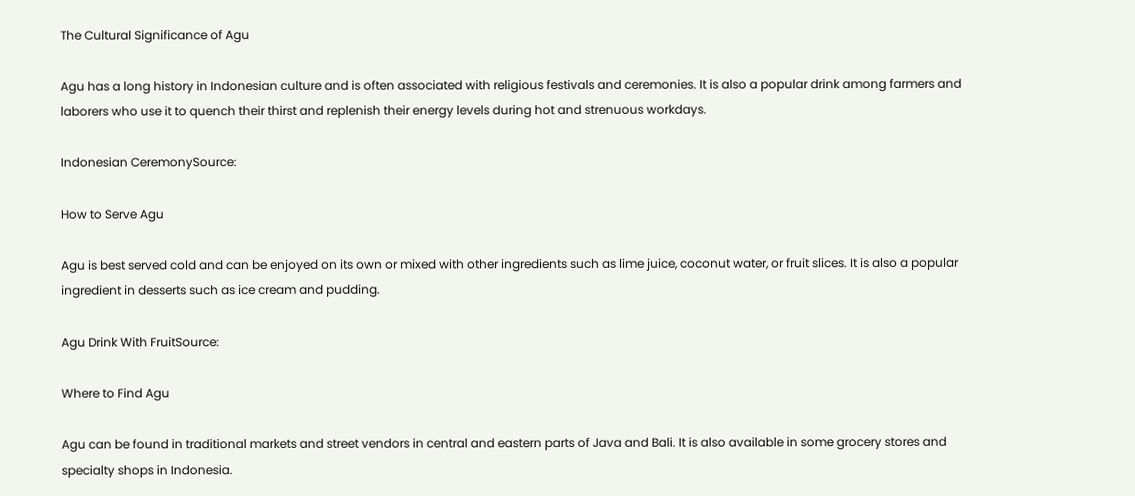The Cultural Significance of Agu

Agu has a long history in Indonesian culture and is often associated with religious festivals and ceremonies. It is also a popular drink among farmers and laborers who use it to quench their thirst and replenish their energy levels during hot and strenuous workdays.

Indonesian CeremonySource:

How to Serve Agu

Agu is best served cold and can be enjoyed on its own or mixed with other ingredients such as lime juice, coconut water, or fruit slices. It is also a popular ingredient in desserts such as ice cream and pudding.

Agu Drink With FruitSource:

Where to Find Agu

Agu can be found in traditional markets and street vendors in central and eastern parts of Java and Bali. It is also available in some grocery stores and specialty shops in Indonesia.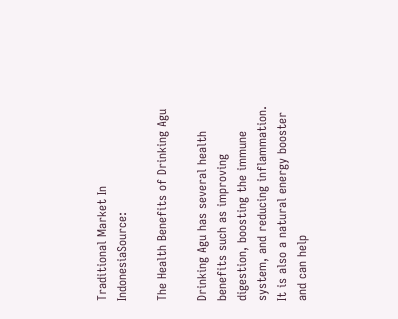Traditional Market In IndonesiaSource:

The Health Benefits of Drinking Agu

Drinking Agu has several health benefits such as improving digestion, boosting the immune system, and reducing inflammation. It is also a natural energy booster and can help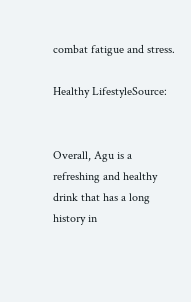combat fatigue and stress.

Healthy LifestyleSource:


Overall, Agu is a refreshing and healthy drink that has a long history in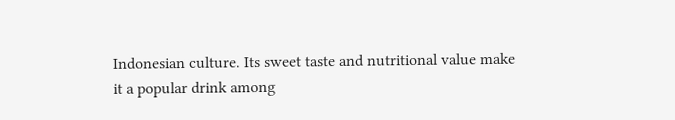Indonesian culture. Its sweet taste and nutritional value make it a popular drink among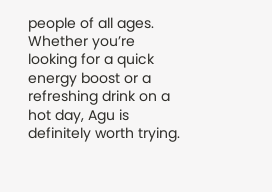people of all ages. Whether you’re looking for a quick energy boost or a refreshing drink on a hot day, Agu is definitely worth trying.